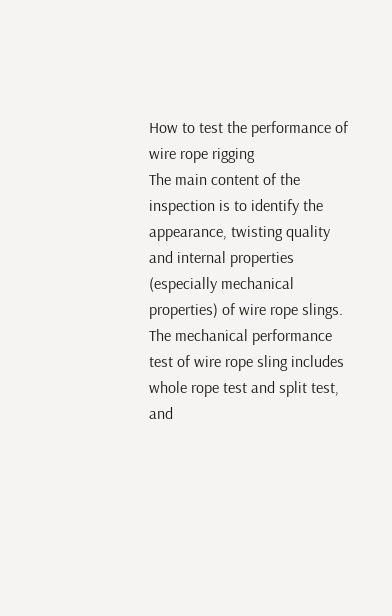How to test the performance of wire rope rigging
The main content of the inspection is to identify the appearance, twisting quality and internal properties (especially mechanical properties) of wire rope slings.
The mechanical performance test of wire rope sling includes whole rope test and split test, and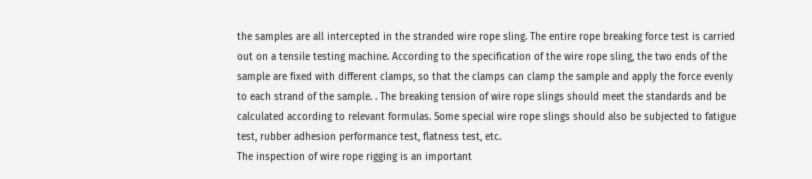the samples are all intercepted in the stranded wire rope sling. The entire rope breaking force test is carried out on a tensile testing machine. According to the specification of the wire rope sling, the two ends of the sample are fixed with different clamps, so that the clamps can clamp the sample and apply the force evenly to each strand of the sample. . The breaking tension of wire rope slings should meet the standards and be calculated according to relevant formulas. Some special wire rope slings should also be subjected to fatigue test, rubber adhesion performance test, flatness test, etc.
The inspection of wire rope rigging is an important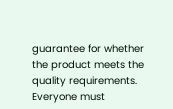guarantee for whether the product meets the quality requirements. Everyone must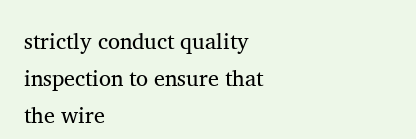strictly conduct quality inspection to ensure that the wire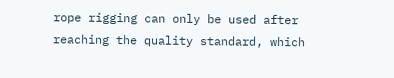rope rigging can only be used after reaching the quality standard, which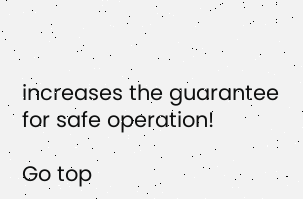increases the guarantee for safe operation!

Go top